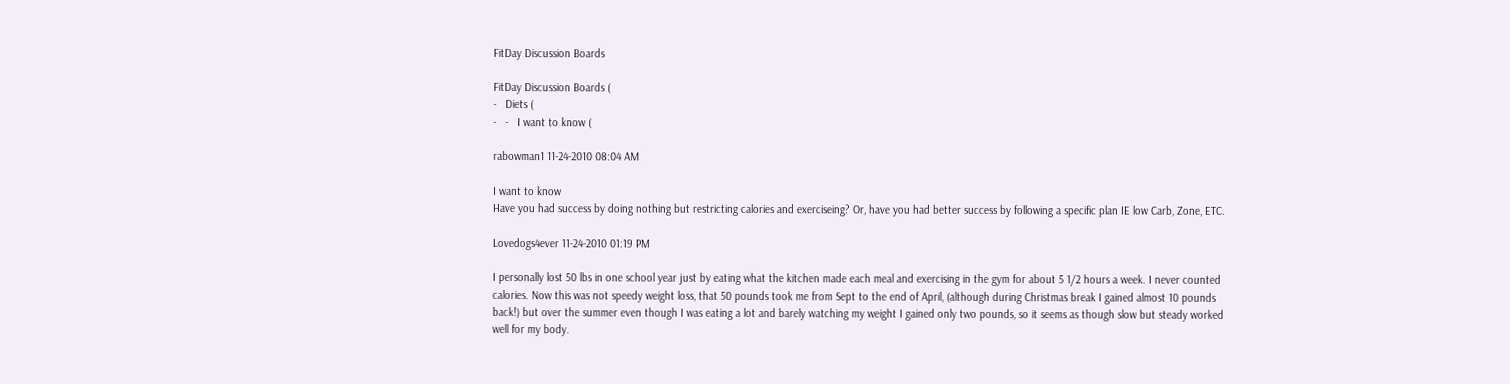FitDay Discussion Boards

FitDay Discussion Boards (
-   Diets (
-   -   I want to know (

rabowman1 11-24-2010 08:04 AM

I want to know
Have you had success by doing nothing but restricting calories and exerciseing? Or, have you had better success by following a specific plan IE low Carb, Zone, ETC.

Lovedogs4ever 11-24-2010 01:19 PM

I personally lost 50 lbs in one school year just by eating what the kitchen made each meal and exercising in the gym for about 5 1/2 hours a week. I never counted calories. Now this was not speedy weight loss, that 50 pounds took me from Sept to the end of April, (although during Christmas break I gained almost 10 pounds back!) but over the summer even though I was eating a lot and barely watching my weight I gained only two pounds, so it seems as though slow but steady worked well for my body.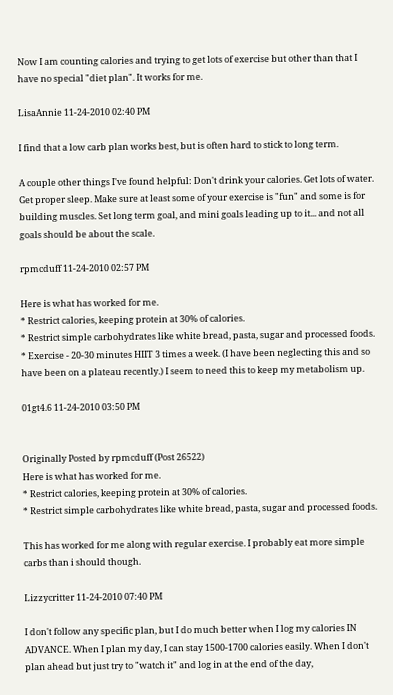Now I am counting calories and trying to get lots of exercise but other than that I have no special "diet plan". It works for me.

LisaAnnie 11-24-2010 02:40 PM

I find that a low carb plan works best, but is often hard to stick to long term.

A couple other things I've found helpful: Don't drink your calories. Get lots of water. Get proper sleep. Make sure at least some of your exercise is "fun" and some is for building muscles. Set long term goal, and mini goals leading up to it... and not all goals should be about the scale.

rpmcduff 11-24-2010 02:57 PM

Here is what has worked for me.
* Restrict calories, keeping protein at 30% of calories.
* Restrict simple carbohydrates like white bread, pasta, sugar and processed foods.
* Exercise - 20-30 minutes HIIT 3 times a week. (I have been neglecting this and so have been on a plateau recently.) I seem to need this to keep my metabolism up.

01gt4.6 11-24-2010 03:50 PM


Originally Posted by rpmcduff (Post 26522)
Here is what has worked for me.
* Restrict calories, keeping protein at 30% of calories.
* Restrict simple carbohydrates like white bread, pasta, sugar and processed foods.

This has worked for me along with regular exercise. I probably eat more simple carbs than i should though.

Lizzycritter 11-24-2010 07:40 PM

I don't follow any specific plan, but I do much better when I log my calories IN ADVANCE. When I plan my day, I can stay 1500-1700 calories easily. When I don't plan ahead but just try to "watch it" and log in at the end of the day,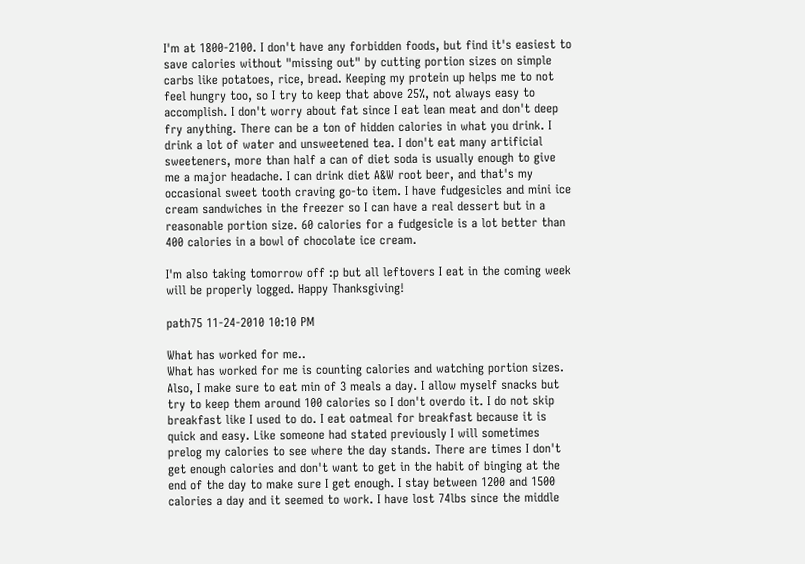I'm at 1800-2100. I don't have any forbidden foods, but find it's easiest to save calories without "missing out" by cutting portion sizes on simple carbs like potatoes, rice, bread. Keeping my protein up helps me to not feel hungry too, so I try to keep that above 25%, not always easy to accomplish. I don't worry about fat since I eat lean meat and don't deep fry anything. There can be a ton of hidden calories in what you drink. I drink a lot of water and unsweetened tea. I don't eat many artificial sweeteners, more than half a can of diet soda is usually enough to give me a major headache. I can drink diet A&W root beer, and that's my occasional sweet tooth craving go-to item. I have fudgesicles and mini ice cream sandwiches in the freezer so I can have a real dessert but in a reasonable portion size. 60 calories for a fudgesicle is a lot better than 400 calories in a bowl of chocolate ice cream.

I'm also taking tomorrow off :p but all leftovers I eat in the coming week will be properly logged. Happy Thanksgiving!

path75 11-24-2010 10:10 PM

What has worked for me..
What has worked for me is counting calories and watching portion sizes. Also, I make sure to eat min of 3 meals a day. I allow myself snacks but try to keep them around 100 calories so I don't overdo it. I do not skip breakfast like I used to do. I eat oatmeal for breakfast because it is quick and easy. Like someone had stated previously I will sometimes prelog my calories to see where the day stands. There are times I don't get enough calories and don't want to get in the habit of binging at the end of the day to make sure I get enough. I stay between 1200 and 1500 calories a day and it seemed to work. I have lost 74lbs since the middle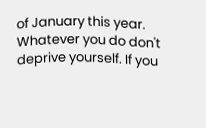of January this year. Whatever you do don't deprive yourself. If you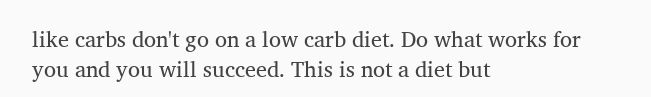like carbs don't go on a low carb diet. Do what works for you and you will succeed. This is not a diet but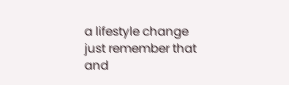a lifestyle change just remember that and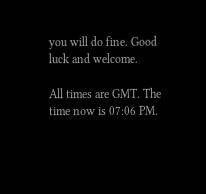you will do fine. Good luck and welcome.

All times are GMT. The time now is 07:06 PM.